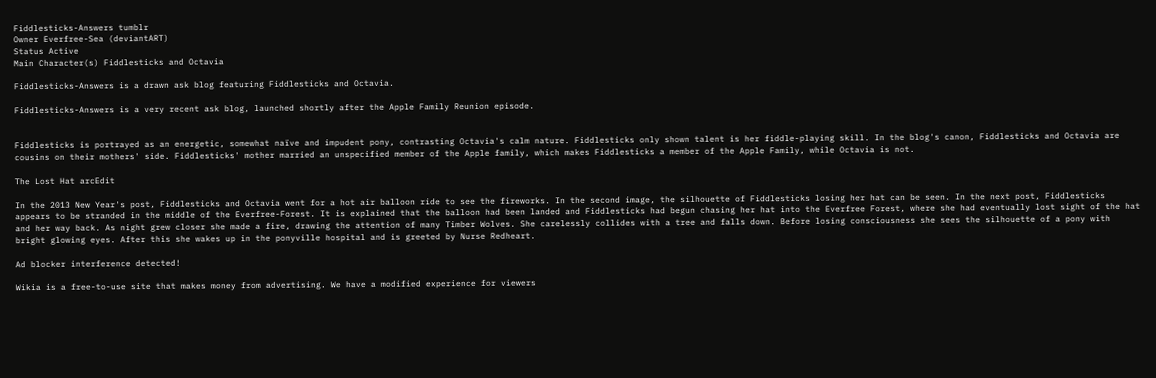Fiddlesticks-Answers tumblr
Owner Everfree-Sea (deviantART)
Status Active
Main Character(s) Fiddlesticks and Octavia

Fiddlesticks-Answers is a drawn ask blog featuring Fiddlesticks and Octavia.

Fiddlesticks-Answers is a very recent ask blog, launched shortly after the Apple Family Reunion episode.


Fiddlesticks is portrayed as an energetic, somewhat naïve and impudent pony, contrasting Octavia's calm nature. Fiddlesticks only shown talent is her fiddle-playing skill. In the blog's canon, Fiddlesticks and Octavia are cousins on their mothers' side. Fiddlesticks' mother married an unspecified member of the Apple family, which makes Fiddlesticks a member of the Apple Family, while Octavia is not.

The Lost Hat arcEdit

In the 2013 New Year's post, Fiddlesticks and Octavia went for a hot air balloon ride to see the fireworks. In the second image, the silhouette of Fiddlesticks losing her hat can be seen. In the next post, Fiddlesticks appears to be stranded in the middle of the Everfree-Forest. It is explained that the balloon had been landed and Fiddlesticks had begun chasing her hat into the Everfree Forest, where she had eventually lost sight of the hat and her way back. As night grew closer she made a fire, drawing the attention of many Timber Wolves. She carelessly collides with a tree and falls down. Before losing consciousness she sees the silhouette of a pony with bright glowing eyes. After this she wakes up in the ponyville hospital and is greeted by Nurse Redheart.

Ad blocker interference detected!

Wikia is a free-to-use site that makes money from advertising. We have a modified experience for viewers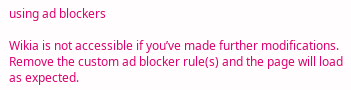using ad blockers

Wikia is not accessible if you’ve made further modifications. Remove the custom ad blocker rule(s) and the page will load as expected.